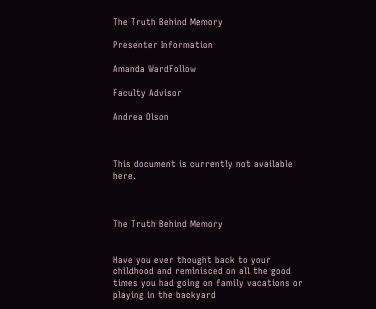The Truth Behind Memory

Presenter Information

Amanda WardFollow

Faculty Advisor

Andrea Olson



This document is currently not available here.



The Truth Behind Memory


Have you ever thought back to your childhood and reminisced on all the good times you had going on family vacations or playing in the backyard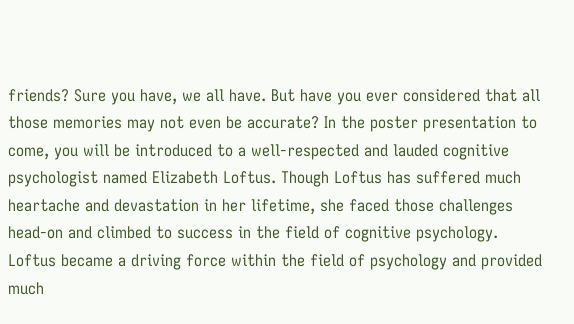friends? Sure you have, we all have. But have you ever considered that all those memories may not even be accurate? In the poster presentation to come, you will be introduced to a well-respected and lauded cognitive psychologist named Elizabeth Loftus. Though Loftus has suffered much heartache and devastation in her lifetime, she faced those challenges head-on and climbed to success in the field of cognitive psychology. Loftus became a driving force within the field of psychology and provided much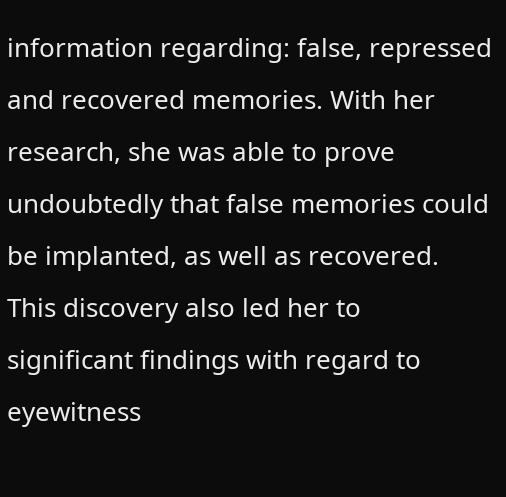information regarding: false, repressed and recovered memories. With her research, she was able to prove undoubtedly that false memories could be implanted, as well as recovered. This discovery also led her to significant findings with regard to eyewitness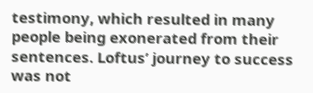testimony, which resulted in many people being exonerated from their sentences. Loftus’ journey to success was not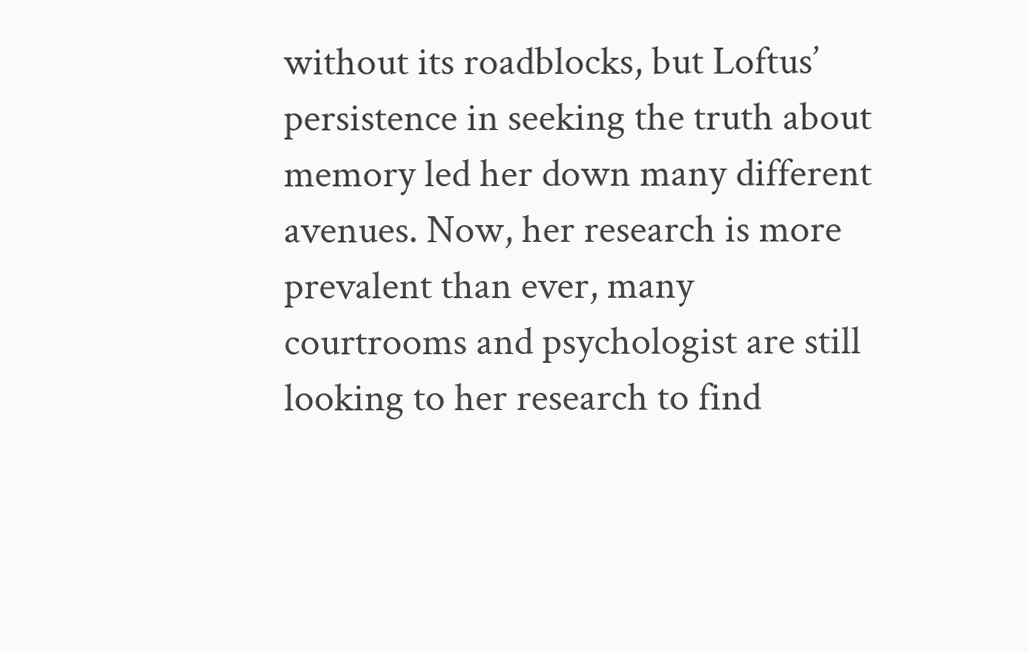without its roadblocks, but Loftus’ persistence in seeking the truth about memory led her down many different avenues. Now, her research is more prevalent than ever, many courtrooms and psychologist are still looking to her research to find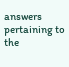answers pertaining to the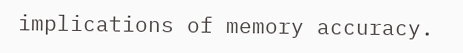implications of memory accuracy.